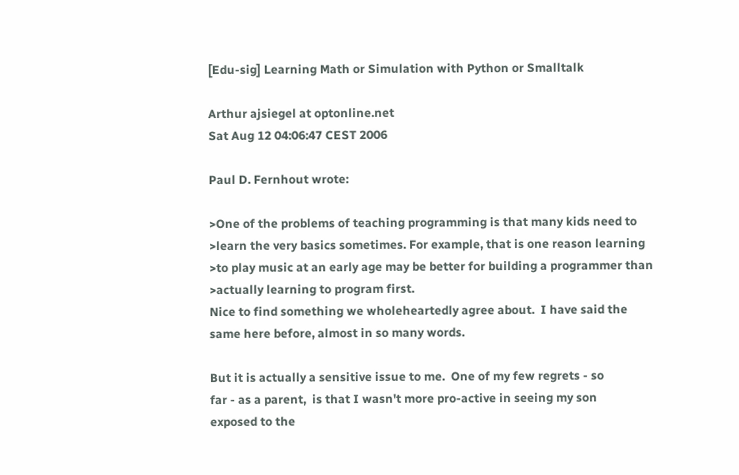[Edu-sig] Learning Math or Simulation with Python or Smalltalk

Arthur ajsiegel at optonline.net
Sat Aug 12 04:06:47 CEST 2006

Paul D. Fernhout wrote:

>One of the problems of teaching programming is that many kids need to
>learn the very basics sometimes. For example, that is one reason learning
>to play music at an early age may be better for building a programmer than
>actually learning to program first.
Nice to find something we wholeheartedly agree about.  I have said the
same here before, almost in so many words.

But it is actually a sensitive issue to me.  One of my few regrets - so
far - as a parent,  is that I wasn't more pro-active in seeing my son
exposed to the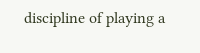discipline of playing a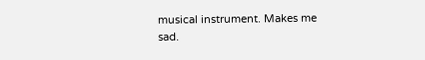musical instrument. Makes me sad.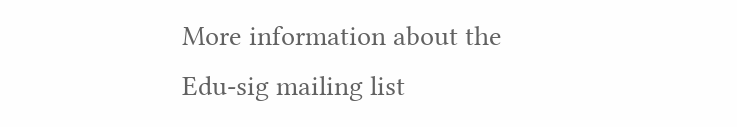More information about the Edu-sig mailing list